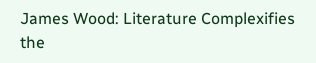James Wood: Literature Complexifies the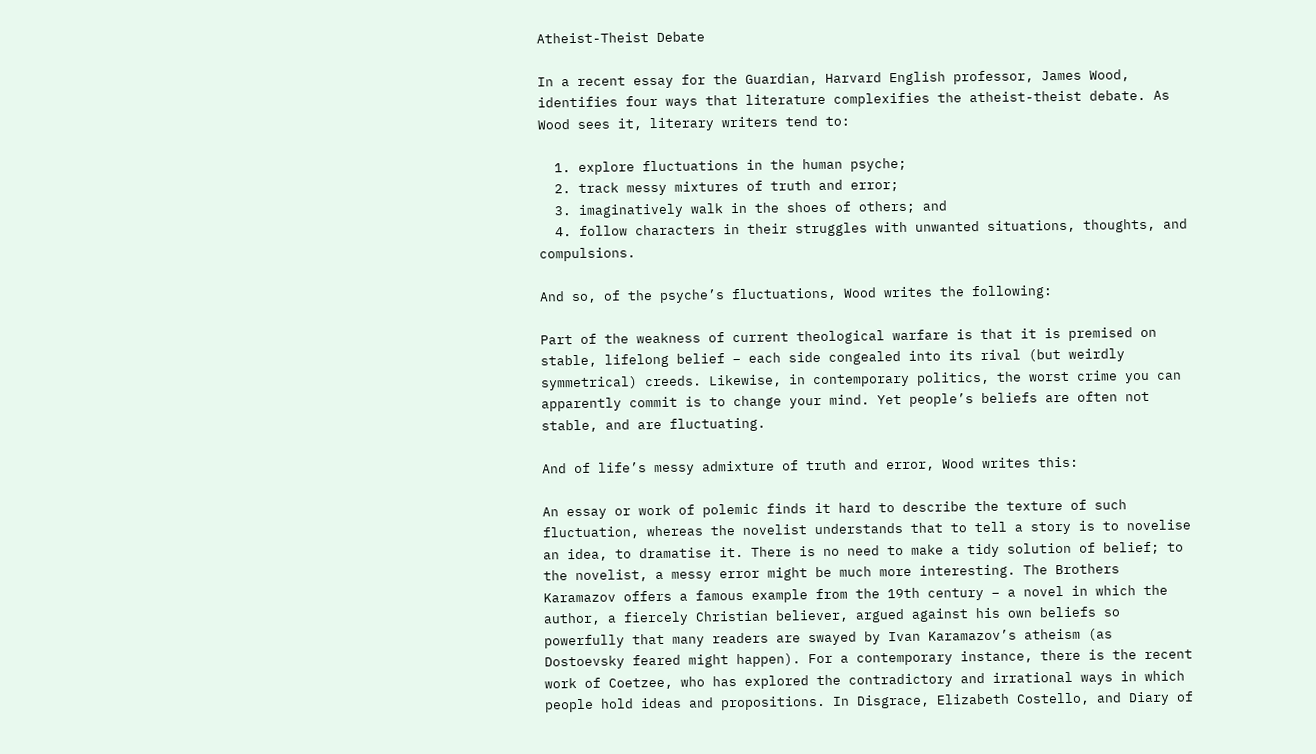Atheist-Theist Debate

In a recent essay for the Guardian, Harvard English professor, James Wood, identifies four ways that literature complexifies the atheist-theist debate. As Wood sees it, literary writers tend to:

  1. explore fluctuations in the human psyche;
  2. track messy mixtures of truth and error;
  3. imaginatively walk in the shoes of others; and
  4. follow characters in their struggles with unwanted situations, thoughts, and compulsions.

And so, of the psyche’s fluctuations, Wood writes the following:

Part of the weakness of current theological warfare is that it is premised on stable, lifelong belief – each side congealed into its rival (but weirdly symmetrical) creeds. Likewise, in contemporary politics, the worst crime you can apparently commit is to change your mind. Yet people’s beliefs are often not stable, and are fluctuating.

And of life’s messy admixture of truth and error, Wood writes this:

An essay or work of polemic finds it hard to describe the texture of such fluctuation, whereas the novelist understands that to tell a story is to novelise an idea, to dramatise it. There is no need to make a tidy solution of belief; to the novelist, a messy error might be much more interesting. The Brothers Karamazov offers a famous example from the 19th century – a novel in which the author, a fiercely Christian believer, argued against his own beliefs so powerfully that many readers are swayed by Ivan Karamazov’s atheism (as Dostoevsky feared might happen). For a contemporary instance, there is the recent work of Coetzee, who has explored the contradictory and irrational ways in which people hold ideas and propositions. In Disgrace, Elizabeth Costello, and Diary of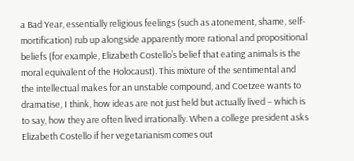a Bad Year, essentially religious feelings (such as atonement, shame, self-mortification) rub up alongside apparently more rational and propositional beliefs (for example, Elizabeth Costello’s belief that eating animals is the moral equivalent of the Holocaust). This mixture of the sentimental and the intellectual makes for an unstable compound, and Coetzee wants to dramatise, I think, how ideas are not just held but actually lived – which is to say, how they are often lived irrationally. When a college president asks Elizabeth Costello if her vegetarianism comes out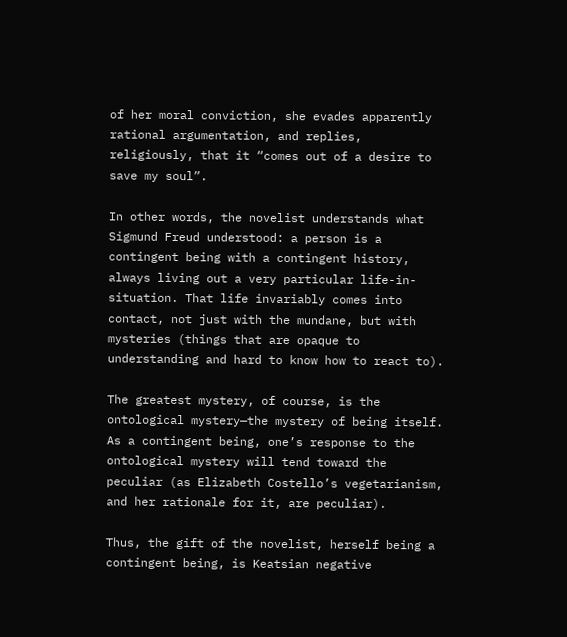of her moral conviction, she evades apparently rational argumentation, and replies, religiously, that it “comes out of a desire to save my soul”.

In other words, the novelist understands what Sigmund Freud understood: a person is a contingent being with a contingent history, always living out a very particular life-in-situation. That life invariably comes into contact, not just with the mundane, but with mysteries (things that are opaque to understanding and hard to know how to react to).

The greatest mystery, of course, is the ontological mystery—the mystery of being itself. As a contingent being, one’s response to the ontological mystery will tend toward the peculiar (as Elizabeth Costello’s vegetarianism, and her rationale for it, are peculiar).

Thus, the gift of the novelist, herself being a contingent being, is Keatsian negative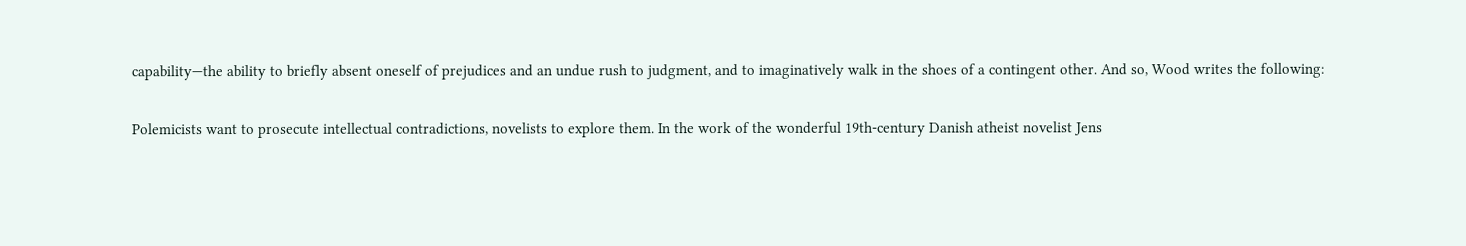capability—the ability to briefly absent oneself of prejudices and an undue rush to judgment, and to imaginatively walk in the shoes of a contingent other. And so, Wood writes the following:

Polemicists want to prosecute intellectual contradictions, novelists to explore them. In the work of the wonderful 19th-century Danish atheist novelist Jens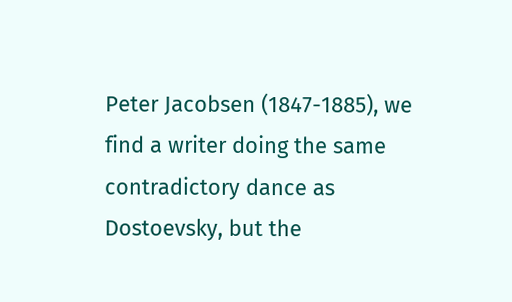Peter Jacobsen (1847-1885), we find a writer doing the same contradictory dance as Dostoevsky, but the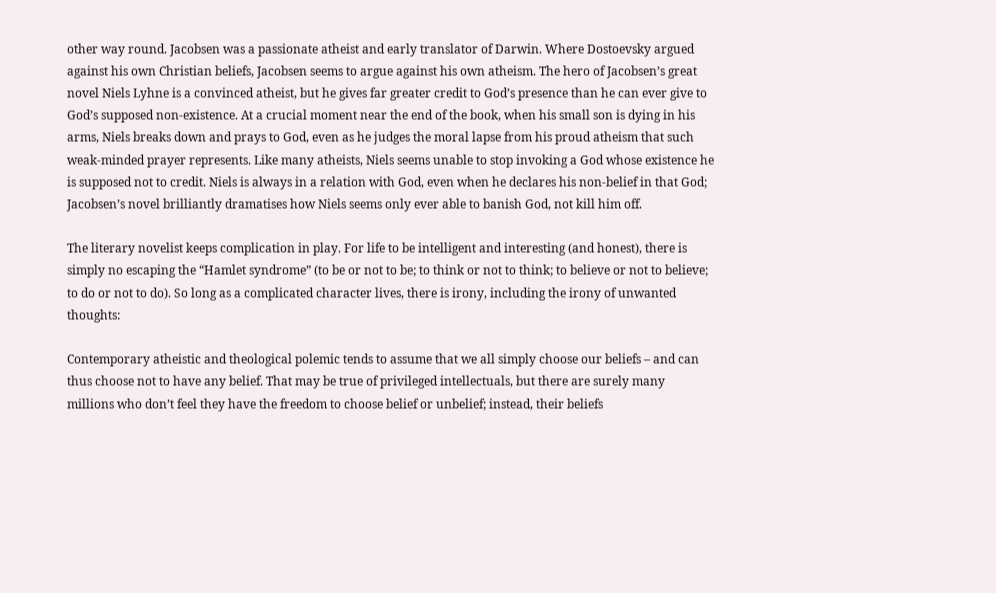other way round. Jacobsen was a passionate atheist and early translator of Darwin. Where Dostoevsky argued against his own Christian beliefs, Jacobsen seems to argue against his own atheism. The hero of Jacobsen’s great novel Niels Lyhne is a convinced atheist, but he gives far greater credit to God’s presence than he can ever give to God’s supposed non-existence. At a crucial moment near the end of the book, when his small son is dying in his arms, Niels breaks down and prays to God, even as he judges the moral lapse from his proud atheism that such weak-minded prayer represents. Like many atheists, Niels seems unable to stop invoking a God whose existence he is supposed not to credit. Niels is always in a relation with God, even when he declares his non-belief in that God; Jacobsen’s novel brilliantly dramatises how Niels seems only ever able to banish God, not kill him off.

The literary novelist keeps complication in play. For life to be intelligent and interesting (and honest), there is simply no escaping the “Hamlet syndrome” (to be or not to be; to think or not to think; to believe or not to believe; to do or not to do). So long as a complicated character lives, there is irony, including the irony of unwanted thoughts:

Contemporary atheistic and theological polemic tends to assume that we all simply choose our beliefs – and can thus choose not to have any belief. That may be true of privileged intellectuals, but there are surely many millions who don’t feel they have the freedom to choose belief or unbelief; instead, their beliefs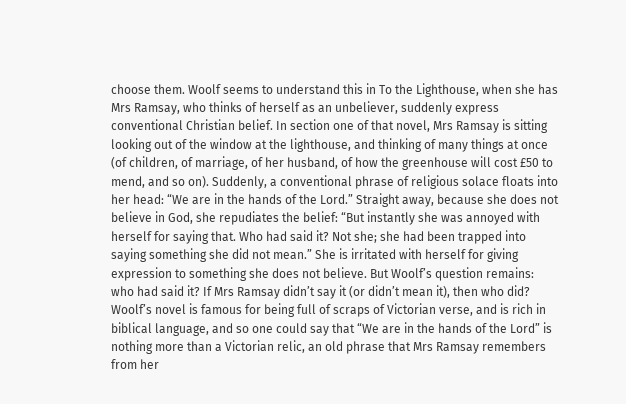choose them. Woolf seems to understand this in To the Lighthouse, when she has Mrs Ramsay, who thinks of herself as an unbeliever, suddenly express conventional Christian belief. In section one of that novel, Mrs Ramsay is sitting looking out of the window at the lighthouse, and thinking of many things at once (of children, of marriage, of her husband, of how the greenhouse will cost £50 to mend, and so on). Suddenly, a conventional phrase of religious solace floats into her head: “We are in the hands of the Lord.” Straight away, because she does not believe in God, she repudiates the belief: “But instantly she was annoyed with herself for saying that. Who had said it? Not she; she had been trapped into saying something she did not mean.” She is irritated with herself for giving expression to something she does not believe. But Woolf’s question remains: who had said it? If Mrs Ramsay didn’t say it (or didn’t mean it), then who did? Woolf’s novel is famous for being full of scraps of Victorian verse, and is rich in biblical language, and so one could say that “We are in the hands of the Lord” is nothing more than a Victorian relic, an old phrase that Mrs Ramsay remembers from her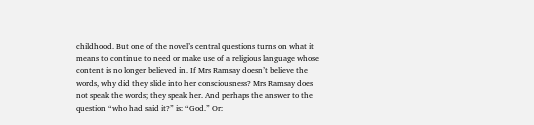childhood. But one of the novel’s central questions turns on what it means to continue to need or make use of a religious language whose content is no longer believed in. If Mrs Ramsay doesn’t believe the words, why did they slide into her consciousness? Mrs Ramsay does not speak the words; they speak her. And perhaps the answer to the question “who had said it?” is: “God.” Or: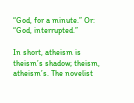“God, for a minute.” Or: “God, interrupted.”

In short, atheism is theism’s shadow; theism, atheism’s. The novelist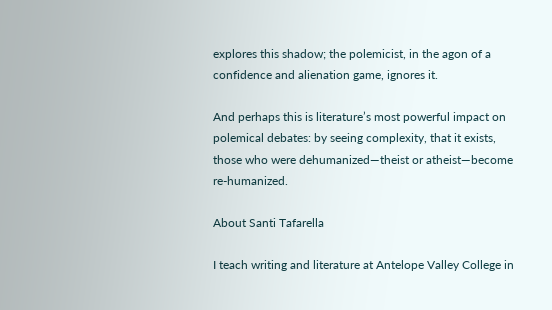explores this shadow; the polemicist, in the agon of a confidence and alienation game, ignores it.

And perhaps this is literature’s most powerful impact on polemical debates: by seeing complexity, that it exists, those who were dehumanized—theist or atheist—become re-humanized.

About Santi Tafarella

I teach writing and literature at Antelope Valley College in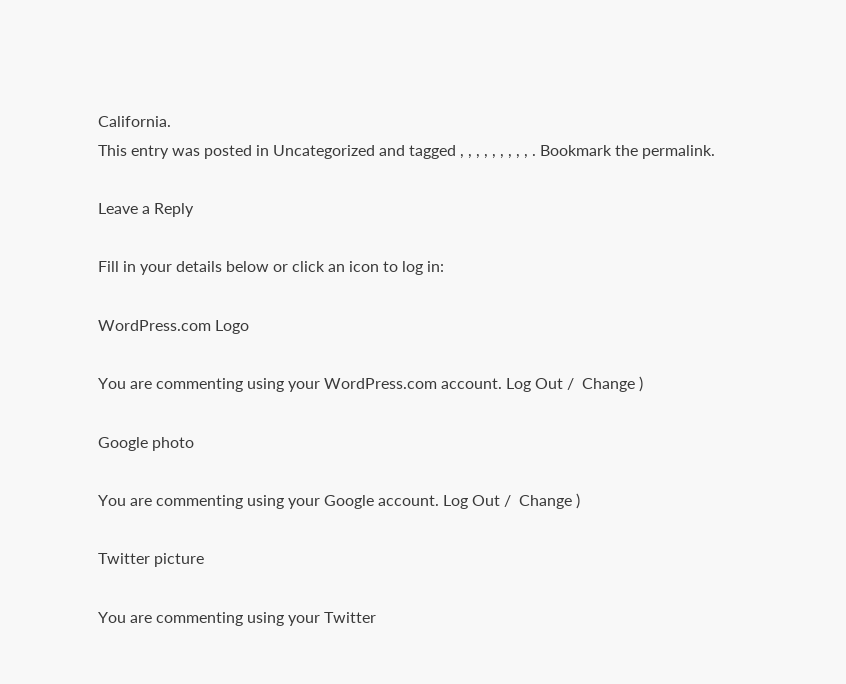California.
This entry was posted in Uncategorized and tagged , , , , , , , , , . Bookmark the permalink.

Leave a Reply

Fill in your details below or click an icon to log in:

WordPress.com Logo

You are commenting using your WordPress.com account. Log Out /  Change )

Google photo

You are commenting using your Google account. Log Out /  Change )

Twitter picture

You are commenting using your Twitter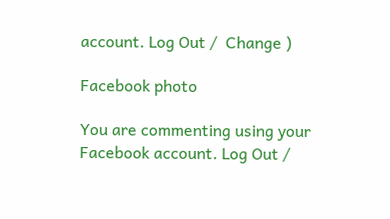account. Log Out /  Change )

Facebook photo

You are commenting using your Facebook account. Log Out /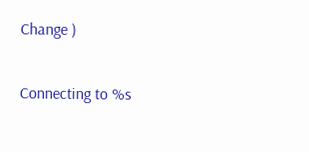Change )

Connecting to %s